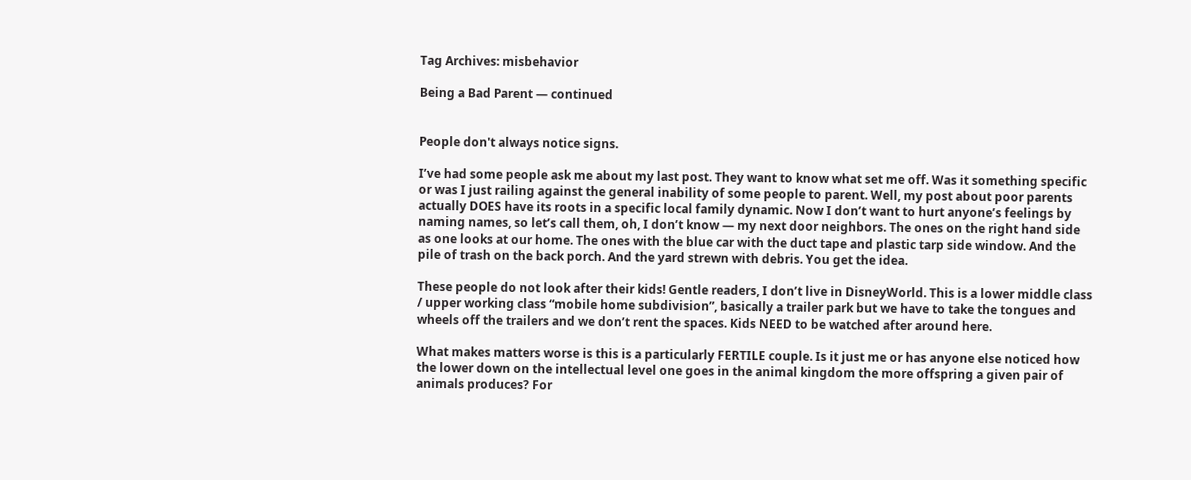Tag Archives: misbehavior

Being a Bad Parent — continued


People don't always notice signs.

I’ve had some people ask me about my last post. They want to know what set me off. Was it something specific or was I just railing against the general inability of some people to parent. Well, my post about poor parents actually DOES have its roots in a specific local family dynamic. Now I don’t want to hurt anyone’s feelings by naming names, so let’s call them, oh, I don’t know — my next door neighbors. The ones on the right hand side as one looks at our home. The ones with the blue car with the duct tape and plastic tarp side window. And the pile of trash on the back porch. And the yard strewn with debris. You get the idea.

These people do not look after their kids! Gentle readers, I don’t live in DisneyWorld. This is a lower middle class / upper working class “mobile home subdivision”, basically a trailer park but we have to take the tongues and wheels off the trailers and we don’t rent the spaces. Kids NEED to be watched after around here.

What makes matters worse is this is a particularly FERTILE couple. Is it just me or has anyone else noticed how the lower down on the intellectual level one goes in the animal kingdom the more offspring a given pair of animals produces? For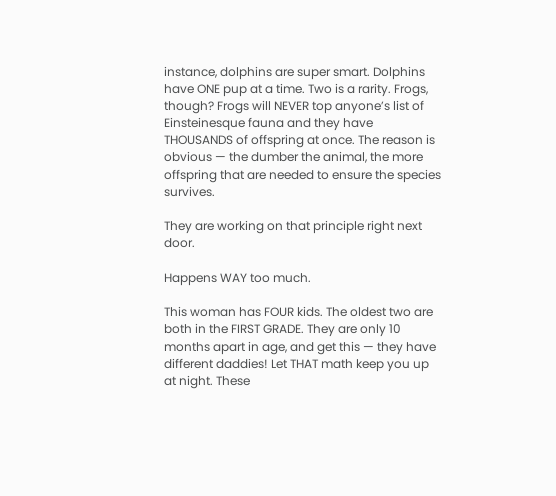instance, dolphins are super smart. Dolphins have ONE pup at a time. Two is a rarity. Frogs, though? Frogs will NEVER top anyone’s list of Einsteinesque fauna and they have THOUSANDS of offspring at once. The reason is obvious — the dumber the animal, the more offspring that are needed to ensure the species survives.

They are working on that principle right next door.

Happens WAY too much.

This woman has FOUR kids. The oldest two are both in the FIRST GRADE. They are only 10 months apart in age, and get this — they have different daddies! Let THAT math keep you up at night. These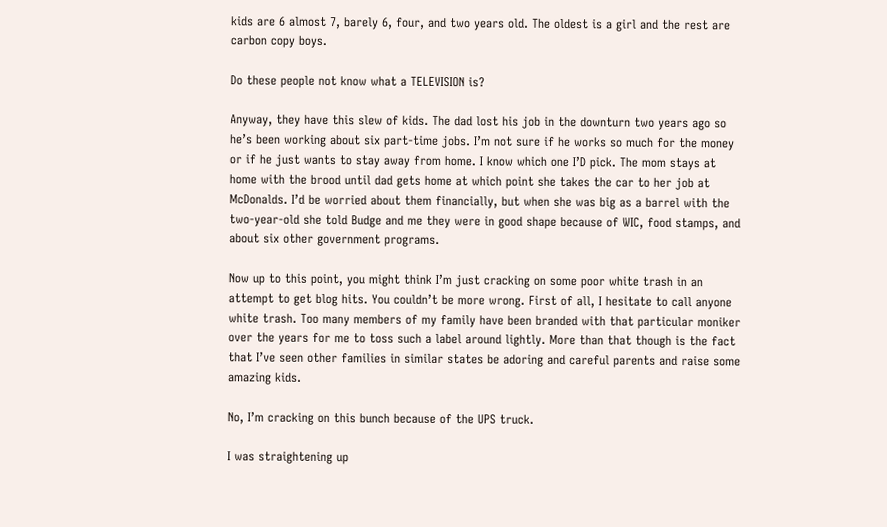kids are 6 almost 7, barely 6, four, and two years old. The oldest is a girl and the rest are carbon copy boys.

Do these people not know what a TELEVISION is?

Anyway, they have this slew of kids. The dad lost his job in the downturn two years ago so he’s been working about six part-time jobs. I’m not sure if he works so much for the money or if he just wants to stay away from home. I know which one I’D pick. The mom stays at home with the brood until dad gets home at which point she takes the car to her job at McDonalds. I’d be worried about them financially, but when she was big as a barrel with the two-year-old she told Budge and me they were in good shape because of WIC, food stamps, and about six other government programs.

Now up to this point, you might think I’m just cracking on some poor white trash in an attempt to get blog hits. You couldn’t be more wrong. First of all, I hesitate to call anyone white trash. Too many members of my family have been branded with that particular moniker over the years for me to toss such a label around lightly. More than that though is the fact that I’ve seen other families in similar states be adoring and careful parents and raise some amazing kids.

No, I’m cracking on this bunch because of the UPS truck.

I was straightening up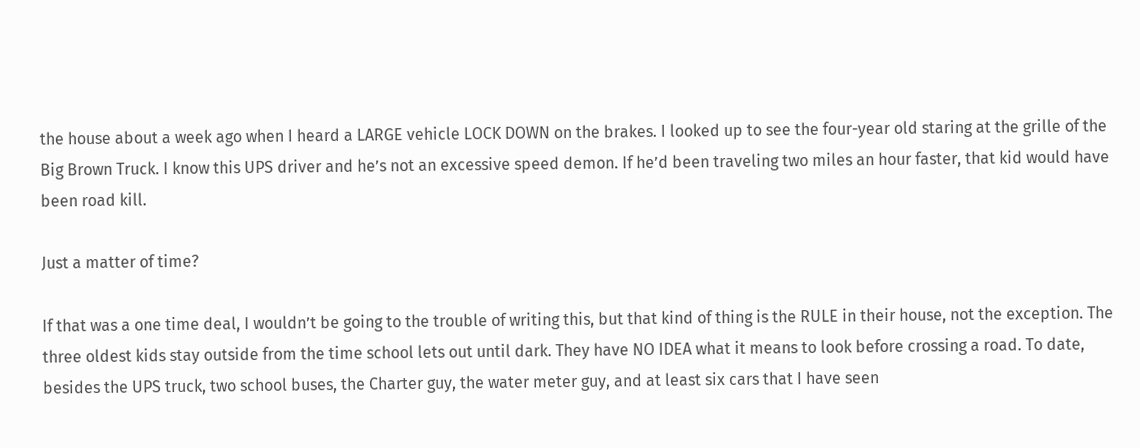the house about a week ago when I heard a LARGE vehicle LOCK DOWN on the brakes. I looked up to see the four-year old staring at the grille of the Big Brown Truck. I know this UPS driver and he’s not an excessive speed demon. If he’d been traveling two miles an hour faster, that kid would have been road kill.

Just a matter of time?

If that was a one time deal, I wouldn’t be going to the trouble of writing this, but that kind of thing is the RULE in their house, not the exception. The three oldest kids stay outside from the time school lets out until dark. They have NO IDEA what it means to look before crossing a road. To date, besides the UPS truck, two school buses, the Charter guy, the water meter guy, and at least six cars that I have seen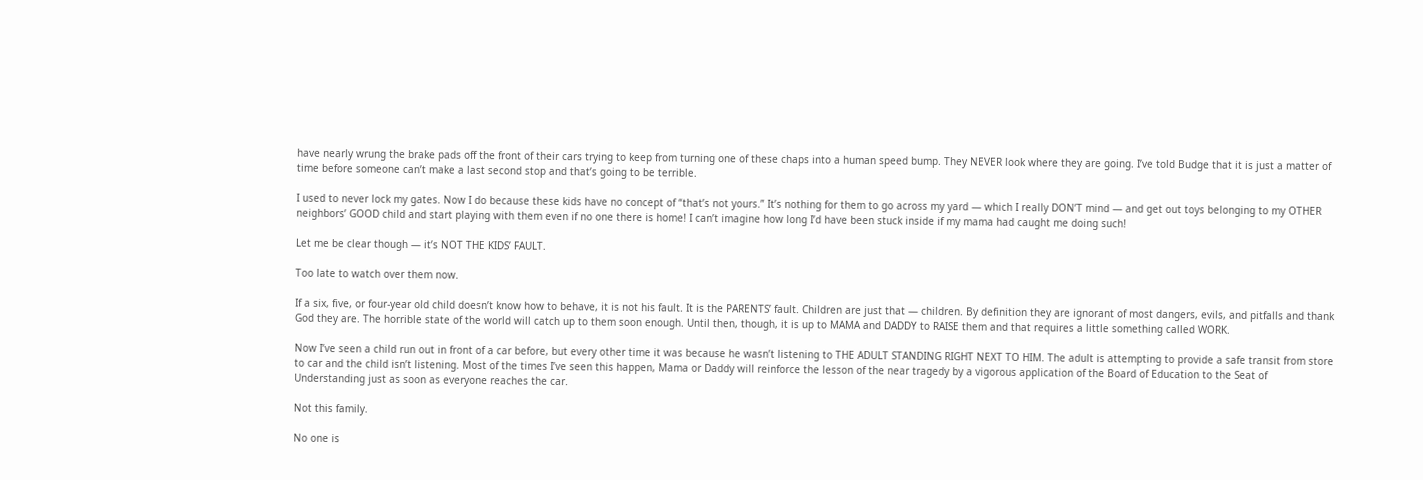have nearly wrung the brake pads off the front of their cars trying to keep from turning one of these chaps into a human speed bump. They NEVER look where they are going. I’ve told Budge that it is just a matter of time before someone can’t make a last second stop and that’s going to be terrible.

I used to never lock my gates. Now I do because these kids have no concept of “that’s not yours.” It’s nothing for them to go across my yard — which I really DON’T mind — and get out toys belonging to my OTHER neighbors’ GOOD child and start playing with them even if no one there is home! I can’t imagine how long I’d have been stuck inside if my mama had caught me doing such!

Let me be clear though — it’s NOT THE KIDS’ FAULT.

Too late to watch over them now.

If a six, five, or four-year old child doesn’t know how to behave, it is not his fault. It is the PARENTS’ fault. Children are just that — children. By definition they are ignorant of most dangers, evils, and pitfalls and thank God they are. The horrible state of the world will catch up to them soon enough. Until then, though, it is up to MAMA and DADDY to RAISE them and that requires a little something called WORK.

Now I’ve seen a child run out in front of a car before, but every other time it was because he wasn’t listening to THE ADULT STANDING RIGHT NEXT TO HIM. The adult is attempting to provide a safe transit from store to car and the child isn’t listening. Most of the times I’ve seen this happen, Mama or Daddy will reinforce the lesson of the near tragedy by a vigorous application of the Board of Education to the Seat of Understanding just as soon as everyone reaches the car.

Not this family.

No one is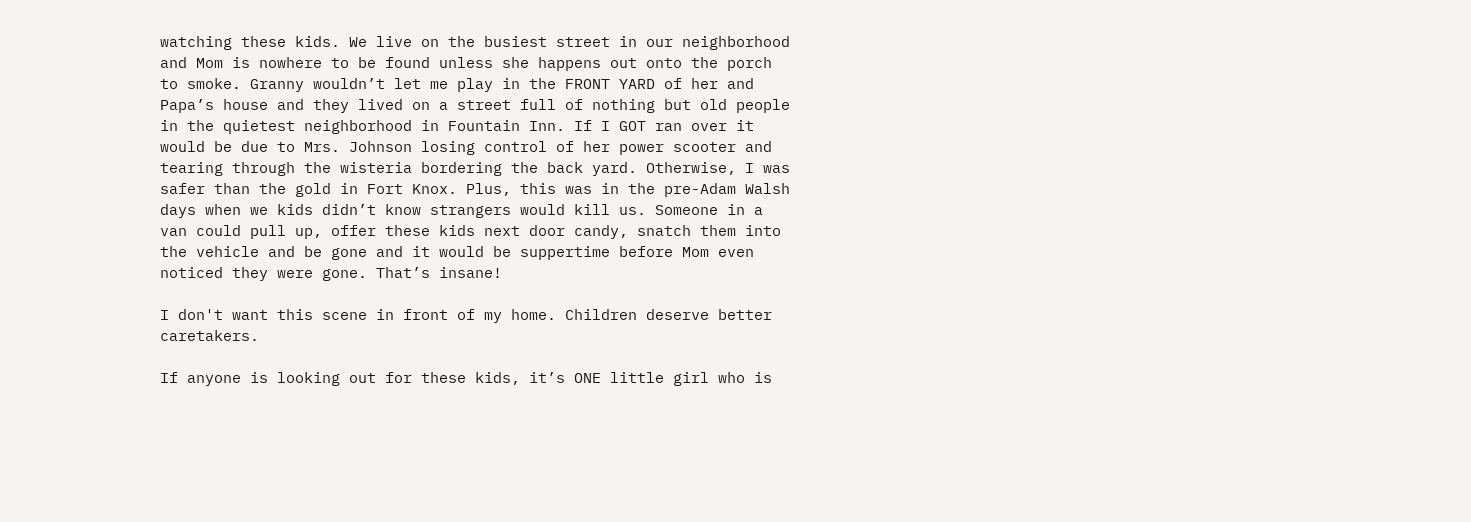watching these kids. We live on the busiest street in our neighborhood and Mom is nowhere to be found unless she happens out onto the porch to smoke. Granny wouldn’t let me play in the FRONT YARD of her and Papa’s house and they lived on a street full of nothing but old people in the quietest neighborhood in Fountain Inn. If I GOT ran over it would be due to Mrs. Johnson losing control of her power scooter and tearing through the wisteria bordering the back yard. Otherwise, I was safer than the gold in Fort Knox. Plus, this was in the pre-Adam Walsh days when we kids didn’t know strangers would kill us. Someone in a van could pull up, offer these kids next door candy, snatch them into the vehicle and be gone and it would be suppertime before Mom even noticed they were gone. That’s insane!

I don't want this scene in front of my home. Children deserve better caretakers.

If anyone is looking out for these kids, it’s ONE little girl who is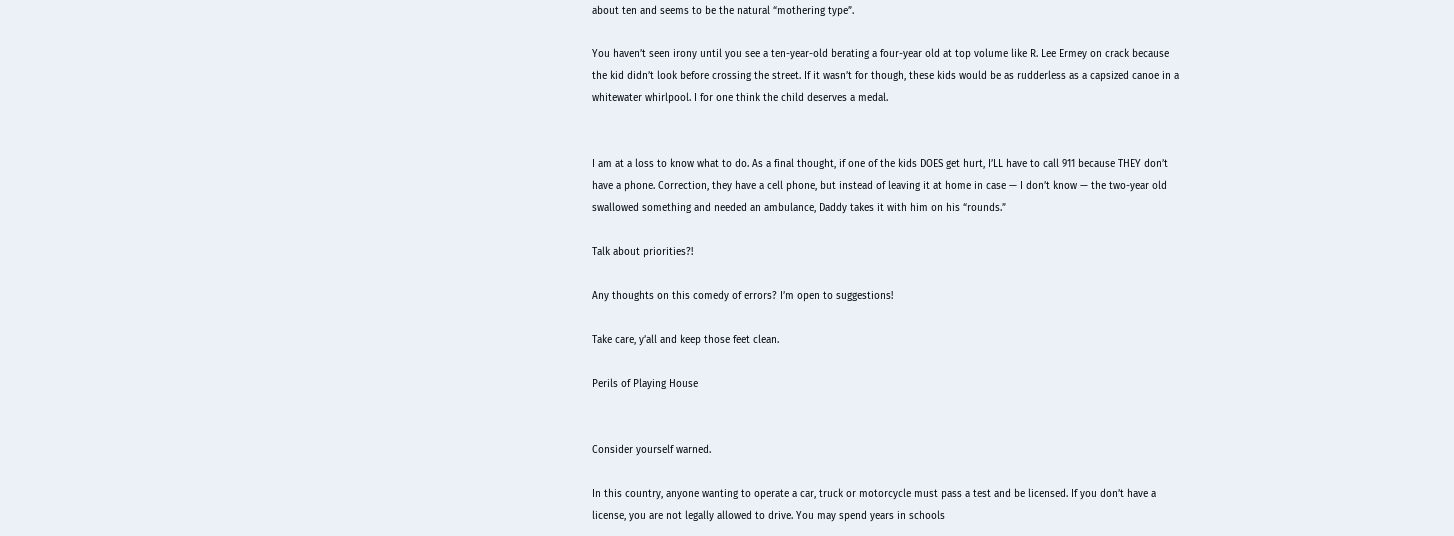about ten and seems to be the natural “mothering type”.

You haven’t seen irony until you see a ten-year-old berating a four-year old at top volume like R. Lee Ermey on crack because the kid didn’t look before crossing the street. If it wasn’t for though, these kids would be as rudderless as a capsized canoe in a whitewater whirlpool. I for one think the child deserves a medal.


I am at a loss to know what to do. As a final thought, if one of the kids DOES get hurt, I’LL have to call 911 because THEY don’t have a phone. Correction, they have a cell phone, but instead of leaving it at home in case — I don’t know — the two-year old swallowed something and needed an ambulance, Daddy takes it with him on his “rounds.”

Talk about priorities?!

Any thoughts on this comedy of errors? I’m open to suggestions!

Take care, y’all and keep those feet clean.

Perils of Playing House


Consider yourself warned.

In this country, anyone wanting to operate a car, truck or motorcycle must pass a test and be licensed. If you don’t have a license, you are not legally allowed to drive. You may spend years in schools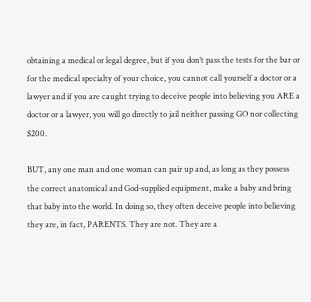obtaining a medical or legal degree, but if you don’t pass the tests for the bar or for the medical specialty of your choice, you cannot call yourself a doctor or a lawyer and if you are caught trying to deceive people into believing you ARE a doctor or a lawyer, you will go directly to jail neither passing GO nor collecting $200.

BUT, any one man and one woman can pair up and, as long as they possess the correct anatomical and God-supplied equipment, make a baby and bring that baby into the world. In doing so, they often deceive people into believing they are, in fact, PARENTS. They are not. They are a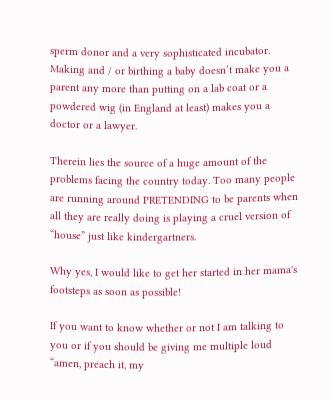sperm donor and a very sophisticated incubator. Making and / or birthing a baby doesn’t make you a parent any more than putting on a lab coat or a powdered wig (in England at least) makes you a doctor or a lawyer.

Therein lies the source of a huge amount of the problems facing the country today. Too many people are running around PRETENDING to be parents when all they are really doing is playing a cruel version of “house” just like kindergartners.

Why yes, I would like to get her started in her mama's footsteps as soon as possible!

If you want to know whether or not I am talking to you or if you should be giving me multiple loud “amen, preach it, my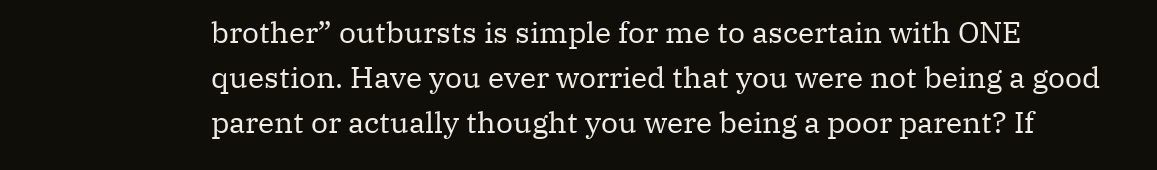brother” outbursts is simple for me to ascertain with ONE question. Have you ever worried that you were not being a good parent or actually thought you were being a poor parent? If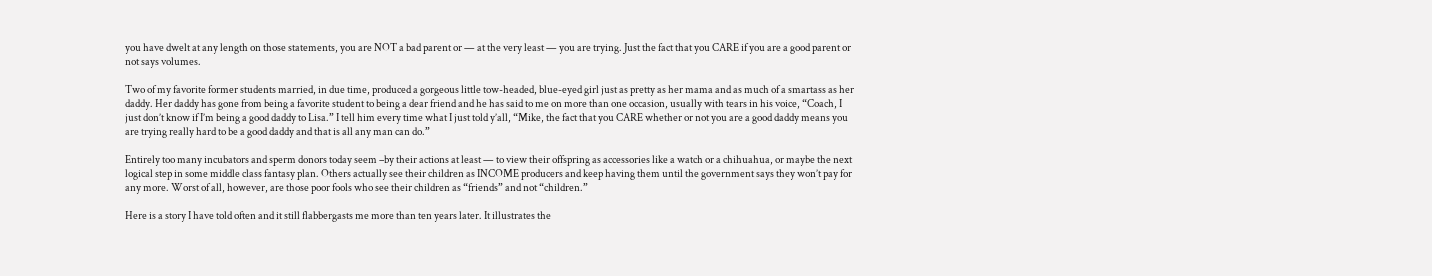you have dwelt at any length on those statements, you are NOT a bad parent or — at the very least — you are trying. Just the fact that you CARE if you are a good parent or not says volumes.

Two of my favorite former students married, in due time, produced a gorgeous little tow-headed, blue-eyed girl just as pretty as her mama and as much of a smartass as her daddy. Her daddy has gone from being a favorite student to being a dear friend and he has said to me on more than one occasion, usually with tears in his voice, “Coach, I just don’t know if I’m being a good daddy to Lisa.” I tell him every time what I just told y’all, “Mike, the fact that you CARE whether or not you are a good daddy means you are trying really hard to be a good daddy and that is all any man can do.”

Entirely too many incubators and sperm donors today seem –by their actions at least — to view their offspring as accessories like a watch or a chihuahua, or maybe the next logical step in some middle class fantasy plan. Others actually see their children as INCOME producers and keep having them until the government says they won’t pay for any more. Worst of all, however, are those poor fools who see their children as “friends” and not “children.”

Here is a story I have told often and it still flabbergasts me more than ten years later. It illustrates the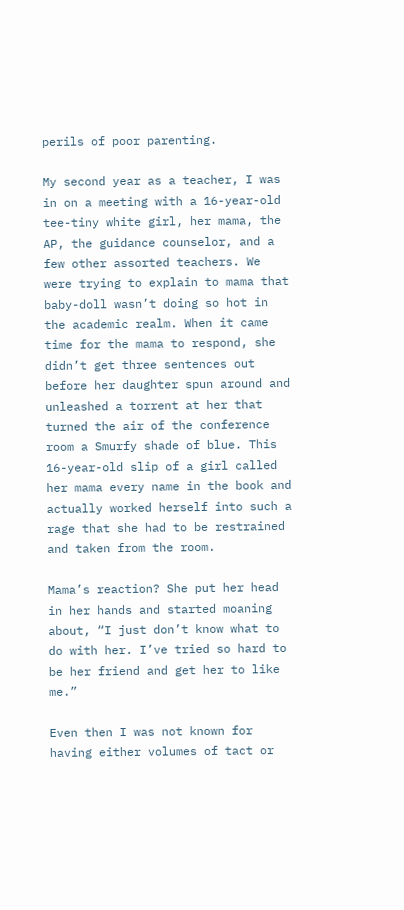perils of poor parenting.

My second year as a teacher, I was in on a meeting with a 16-year-old tee-tiny white girl, her mama, the AP, the guidance counselor, and a few other assorted teachers. We were trying to explain to mama that baby-doll wasn’t doing so hot in the academic realm. When it came time for the mama to respond, she didn’t get three sentences out before her daughter spun around and unleashed a torrent at her that turned the air of the conference room a Smurfy shade of blue. This 16-year-old slip of a girl called her mama every name in the book and actually worked herself into such a rage that she had to be restrained and taken from the room.

Mama’s reaction? She put her head in her hands and started moaning about, “I just don’t know what to do with her. I’ve tried so hard to be her friend and get her to like me.”

Even then I was not known for having either volumes of tact or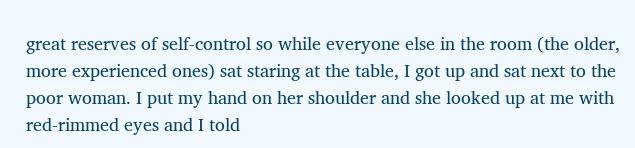great reserves of self-control so while everyone else in the room (the older, more experienced ones) sat staring at the table, I got up and sat next to the poor woman. I put my hand on her shoulder and she looked up at me with red-rimmed eyes and I told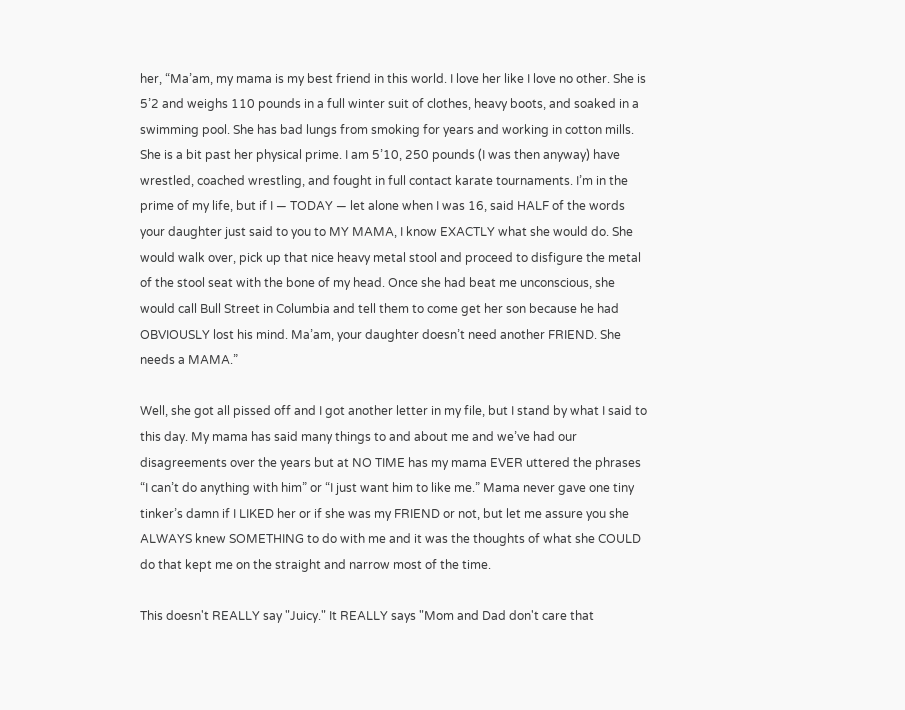her, “Ma’am, my mama is my best friend in this world. I love her like I love no other. She is 5’2 and weighs 110 pounds in a full winter suit of clothes, heavy boots, and soaked in a swimming pool. She has bad lungs from smoking for years and working in cotton mills. She is a bit past her physical prime. I am 5’10, 250 pounds (I was then anyway) have wrestled, coached wrestling, and fought in full contact karate tournaments. I’m in the prime of my life, but if I — TODAY — let alone when I was 16, said HALF of the words your daughter just said to you to MY MAMA, I know EXACTLY what she would do. She would walk over, pick up that nice heavy metal stool and proceed to disfigure the metal of the stool seat with the bone of my head. Once she had beat me unconscious, she would call Bull Street in Columbia and tell them to come get her son because he had OBVIOUSLY lost his mind. Ma’am, your daughter doesn’t need another FRIEND. She needs a MAMA.”

Well, she got all pissed off and I got another letter in my file, but I stand by what I said to this day. My mama has said many things to and about me and we’ve had our disagreements over the years but at NO TIME has my mama EVER uttered the phrases “I can’t do anything with him” or “I just want him to like me.” Mama never gave one tiny tinker’s damn if I LIKED her or if she was my FRIEND or not, but let me assure you she ALWAYS knew SOMETHING to do with me and it was the thoughts of what she COULD do that kept me on the straight and narrow most of the time.

This doesn't REALLY say "Juicy." It REALLY says "Mom and Dad don't care that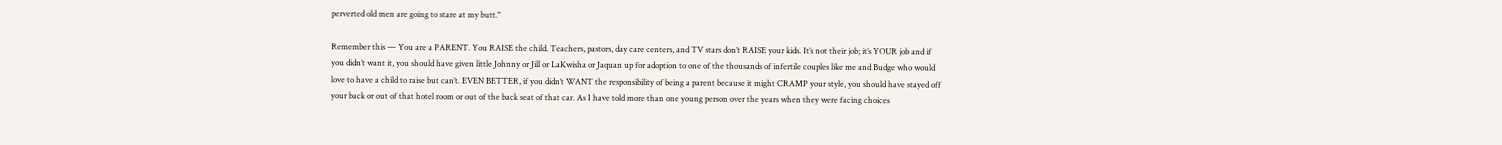perverted old men are going to stare at my butt."

Remember this — You are a PARENT. You RAISE the child. Teachers, pastors, day care centers, and TV stars don’t RAISE your kids. It’s not their job; it’s YOUR job and if you didn’t want it, you should have given little Johnny or Jill or LaKwisha or Jaquan up for adoption to one of the thousands of infertile couples like me and Budge who would love to have a child to raise but can’t. EVEN BETTER, if you didn’t WANT the responsibility of being a parent because it might CRAMP your style, you should have stayed off your back or out of that hotel room or out of the back seat of that car. As I have told more than one young person over the years when they were facing choices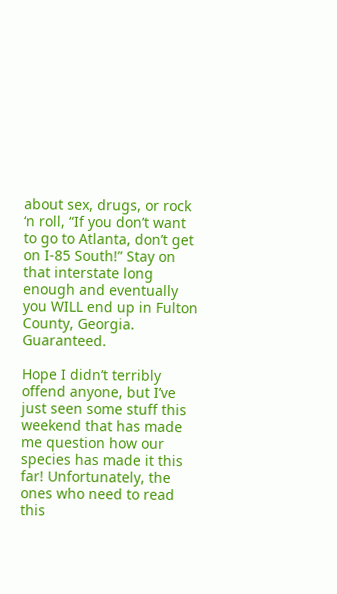about sex, drugs, or rock ‘n roll, “If you don’t want to go to Atlanta, don’t get on I-85 South!” Stay on that interstate long enough and eventually you WILL end up in Fulton County, Georgia. Guaranteed.

Hope I didn’t terribly offend anyone, but I’ve just seen some stuff this weekend that has made me question how our species has made it this far! Unfortunately, the ones who need to read this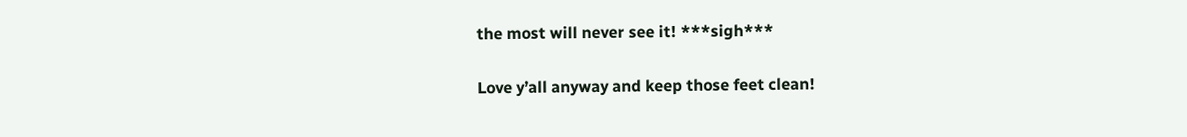the most will never see it! ***sigh***

Love y’all anyway and keep those feet clean!